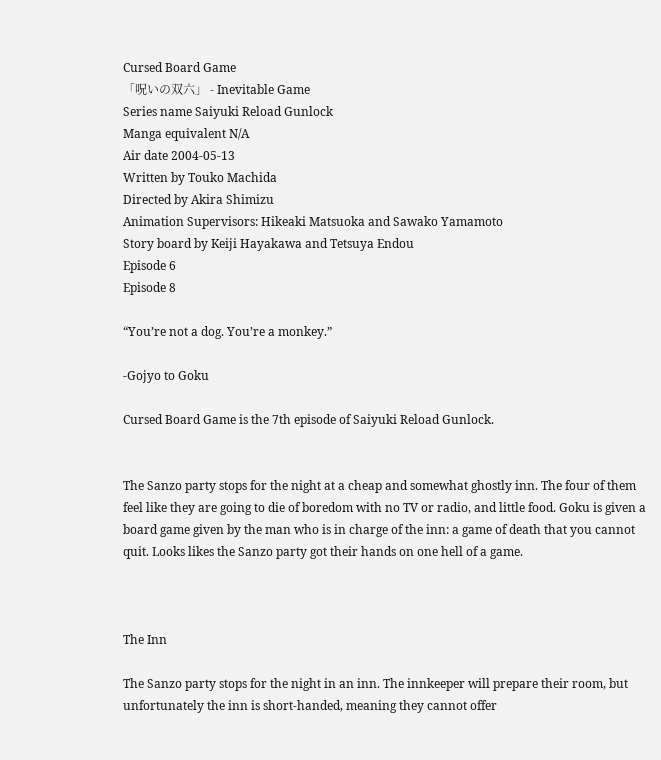Cursed Board Game
「呪いの双六」 - Inevitable Game
Series name Saiyuki Reload Gunlock
Manga equivalent N/A
Air date 2004-05-13
Written by Touko Machida
Directed by Akira Shimizu
Animation Supervisors: Hikeaki Matsuoka and Sawako Yamamoto
Story board by Keiji Hayakawa and Tetsuya Endou
Episode 6
Episode 8

“You’re not a dog. You’re a monkey.”

-Gojyo to Goku

Cursed Board Game is the 7th episode of Saiyuki Reload Gunlock.


The Sanzo party stops for the night at a cheap and somewhat ghostly inn. The four of them feel like they are going to die of boredom with no TV or radio, and little food. Goku is given a board game given by the man who is in charge of the inn: a game of death that you cannot quit. Looks likes the Sanzo party got their hands on one hell of a game.



The Inn

The Sanzo party stops for the night in an inn. The innkeeper will prepare their room, but unfortunately the inn is short-handed, meaning they cannot offer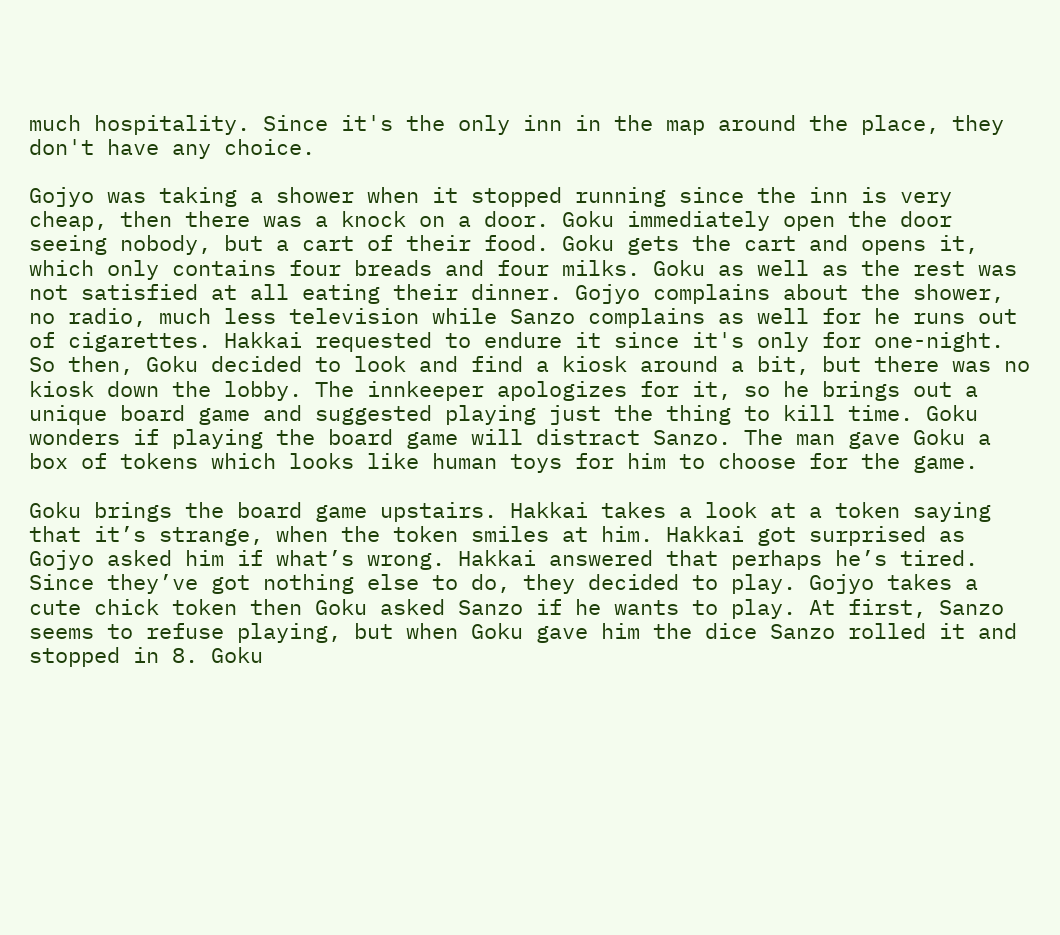much hospitality. Since it's the only inn in the map around the place, they don't have any choice.

Gojyo was taking a shower when it stopped running since the inn is very cheap, then there was a knock on a door. Goku immediately open the door seeing nobody, but a cart of their food. Goku gets the cart and opens it, which only contains four breads and four milks. Goku as well as the rest was not satisfied at all eating their dinner. Gojyo complains about the shower, no radio, much less television while Sanzo complains as well for he runs out of cigarettes. Hakkai requested to endure it since it's only for one-night. So then, Goku decided to look and find a kiosk around a bit, but there was no kiosk down the lobby. The innkeeper apologizes for it, so he brings out a unique board game and suggested playing just the thing to kill time. Goku wonders if playing the board game will distract Sanzo. The man gave Goku a box of tokens which looks like human toys for him to choose for the game.

Goku brings the board game upstairs. Hakkai takes a look at a token saying that it’s strange, when the token smiles at him. Hakkai got surprised as Gojyo asked him if what’s wrong. Hakkai answered that perhaps he’s tired. Since they’ve got nothing else to do, they decided to play. Gojyo takes a cute chick token then Goku asked Sanzo if he wants to play. At first, Sanzo seems to refuse playing, but when Goku gave him the dice Sanzo rolled it and stopped in 8. Goku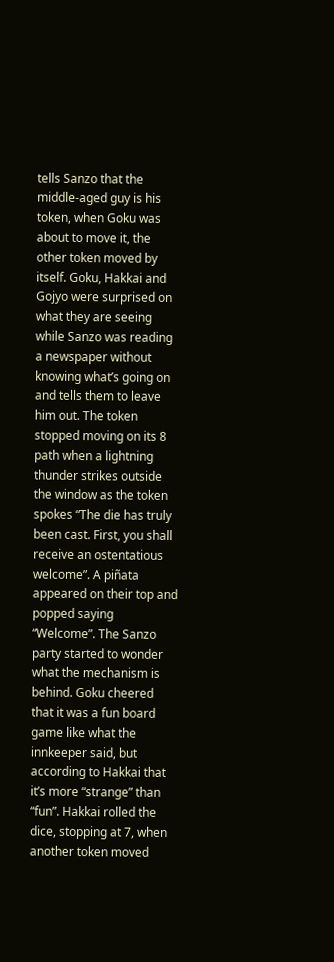tells Sanzo that the middle-aged guy is his token, when Goku was about to move it, the other token moved by itself. Goku, Hakkai and Gojyo were surprised on what they are seeing while Sanzo was reading a newspaper without knowing what’s going on and tells them to leave him out. The token stopped moving on its 8 path when a lightning thunder strikes outside the window as the token spokes “The die has truly been cast. First, you shall receive an ostentatious welcome”. A piñata appeared on their top and popped saying “Welcome”. The Sanzo party started to wonder what the mechanism is behind. Goku cheered that it was a fun board game like what the innkeeper said, but according to Hakkai that it’s more “strange” than “fun”. Hakkai rolled the dice, stopping at 7, when another token moved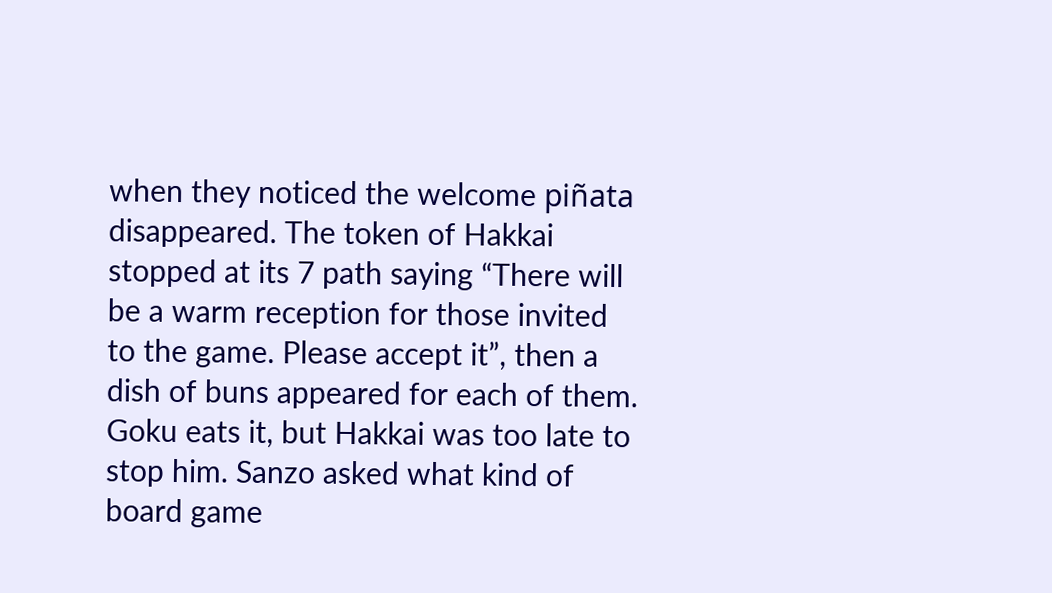when they noticed the welcome piñata disappeared. The token of Hakkai stopped at its 7 path saying “There will be a warm reception for those invited to the game. Please accept it”, then a dish of buns appeared for each of them. Goku eats it, but Hakkai was too late to stop him. Sanzo asked what kind of board game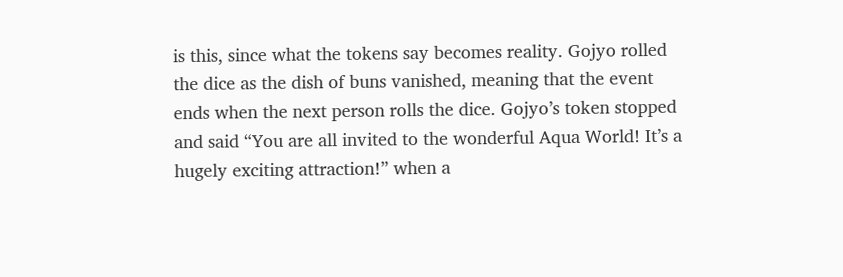is this, since what the tokens say becomes reality. Gojyo rolled the dice as the dish of buns vanished, meaning that the event ends when the next person rolls the dice. Gojyo’s token stopped and said “You are all invited to the wonderful Aqua World! It’s a hugely exciting attraction!” when a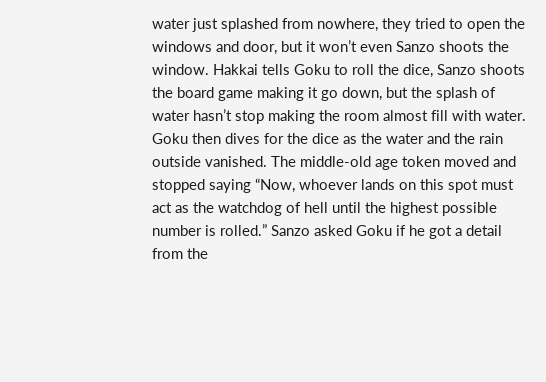water just splashed from nowhere, they tried to open the windows and door, but it won’t even Sanzo shoots the window. Hakkai tells Goku to roll the dice, Sanzo shoots the board game making it go down, but the splash of water hasn’t stop making the room almost fill with water. Goku then dives for the dice as the water and the rain outside vanished. The middle-old age token moved and stopped saying “Now, whoever lands on this spot must act as the watchdog of hell until the highest possible number is rolled.” Sanzo asked Goku if he got a detail from the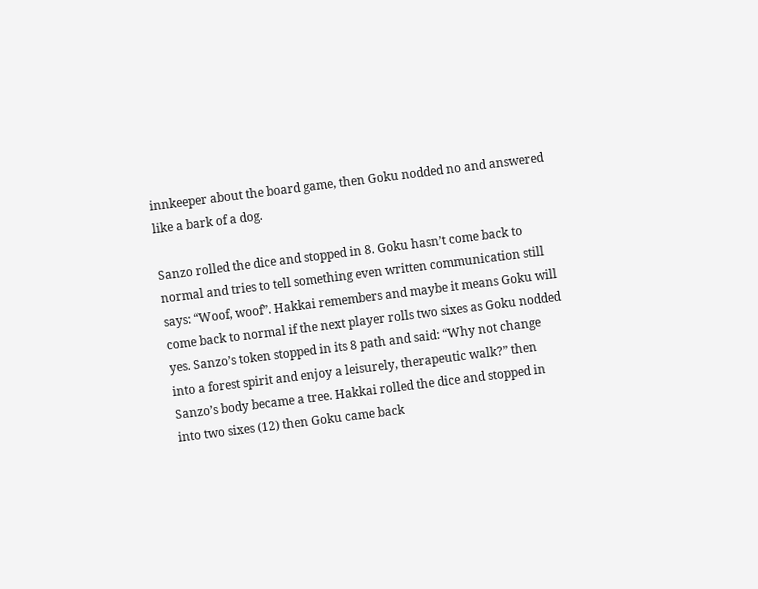innkeeper about the board game, then Goku nodded no and answered like a bark of a dog.

Sanzo rolled the dice and stopped in 8. Goku hasn’t come back to normal and tries to tell something even written communication still says: “Woof, woof”. Hakkai remembers and maybe it means Goku will come back to normal if the next player rolls two sixes as Goku nodded yes. Sanzo’s token stopped in its 8 path and said: “Why not change into a forest spirit and enjoy a leisurely, therapeutic walk?” then Sanzo’s body became a tree. Hakkai rolled the dice and stopped in into two sixes (12) then Goku came back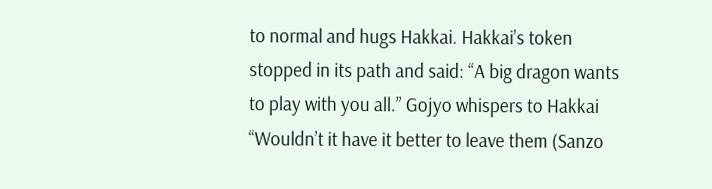to normal and hugs Hakkai. Hakkai’s token stopped in its path and said: “A big dragon wants to play with you all.” Gojyo whispers to Hakkai “Wouldn’t it have it better to leave them (Sanzo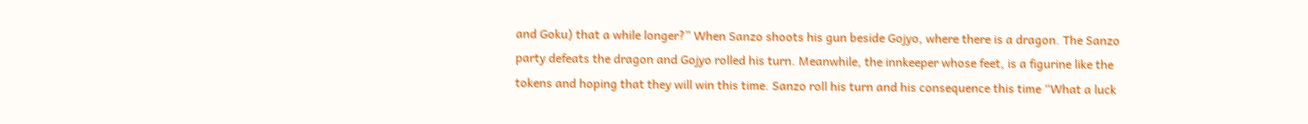and Goku) that a while longer?” When Sanzo shoots his gun beside Gojyo, where there is a dragon. The Sanzo party defeats the dragon and Gojyo rolled his turn. Meanwhile, the innkeeper whose feet, is a figurine like the tokens and hoping that they will win this time. Sanzo roll his turn and his consequence this time “What a luck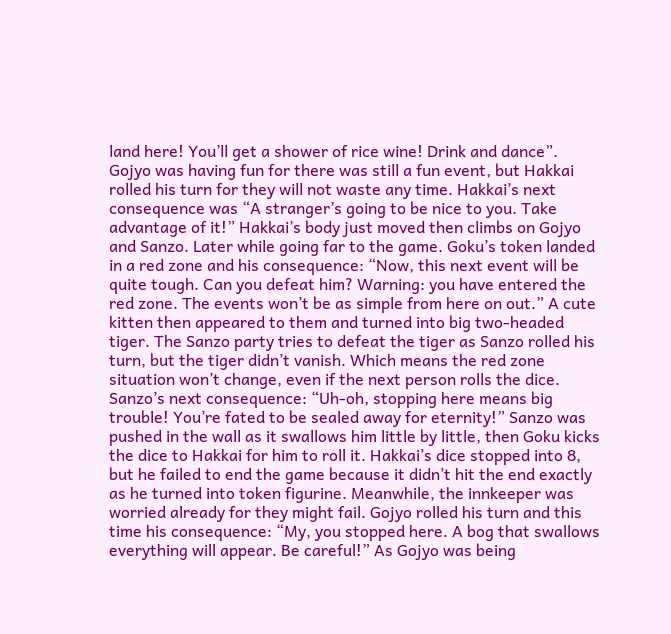land here! You’ll get a shower of rice wine! Drink and dance”. Gojyo was having fun for there was still a fun event, but Hakkai rolled his turn for they will not waste any time. Hakkai’s next consequence was “A stranger’s going to be nice to you. Take advantage of it!” Hakkai’s body just moved then climbs on Gojyo and Sanzo. Later while going far to the game. Goku’s token landed in a red zone and his consequence: “Now, this next event will be quite tough. Can you defeat him? Warning: you have entered the red zone. The events won’t be as simple from here on out.” A cute kitten then appeared to them and turned into big two-headed tiger. The Sanzo party tries to defeat the tiger as Sanzo rolled his turn, but the tiger didn’t vanish. Which means the red zone situation won’t change, even if the next person rolls the dice. Sanzo’s next consequence: “Uh-oh, stopping here means big trouble! You’re fated to be sealed away for eternity!” Sanzo was pushed in the wall as it swallows him little by little, then Goku kicks the dice to Hakkai for him to roll it. Hakkai’s dice stopped into 8, but he failed to end the game because it didn’t hit the end exactly as he turned into token figurine. Meanwhile, the innkeeper was worried already for they might fail. Gojyo rolled his turn and this time his consequence: “My, you stopped here. A bog that swallows everything will appear. Be careful!” As Gojyo was being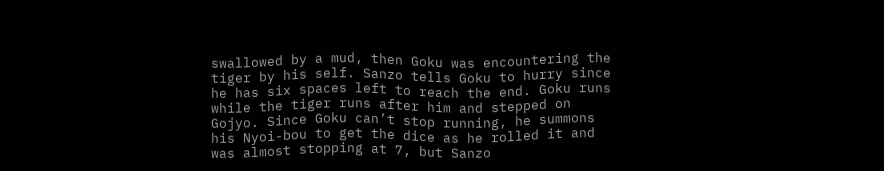swallowed by a mud, then Goku was encountering the tiger by his self. Sanzo tells Goku to hurry since he has six spaces left to reach the end. Goku runs while the tiger runs after him and stepped on Gojyo. Since Goku can’t stop running, he summons his Nyoi-bou to get the dice as he rolled it and was almost stopping at 7, but Sanzo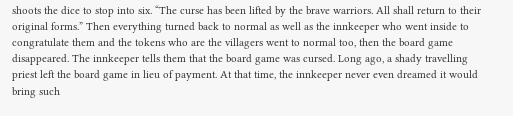shoots the dice to stop into six. “The curse has been lifted by the brave warriors. All shall return to their original forms.” Then everything turned back to normal as well as the innkeeper who went inside to congratulate them and the tokens who are the villagers went to normal too, then the board game disappeared. The innkeeper tells them that the board game was cursed. Long ago, a shady travelling priest left the board game in lieu of payment. At that time, the innkeeper never even dreamed it would bring such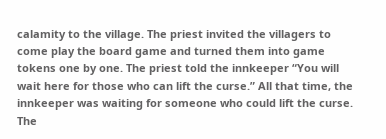calamity to the village. The priest invited the villagers to come play the board game and turned them into game tokens one by one. The priest told the innkeeper “You will wait here for those who can lift the curse.” All that time, the innkeeper was waiting for someone who could lift the curse. The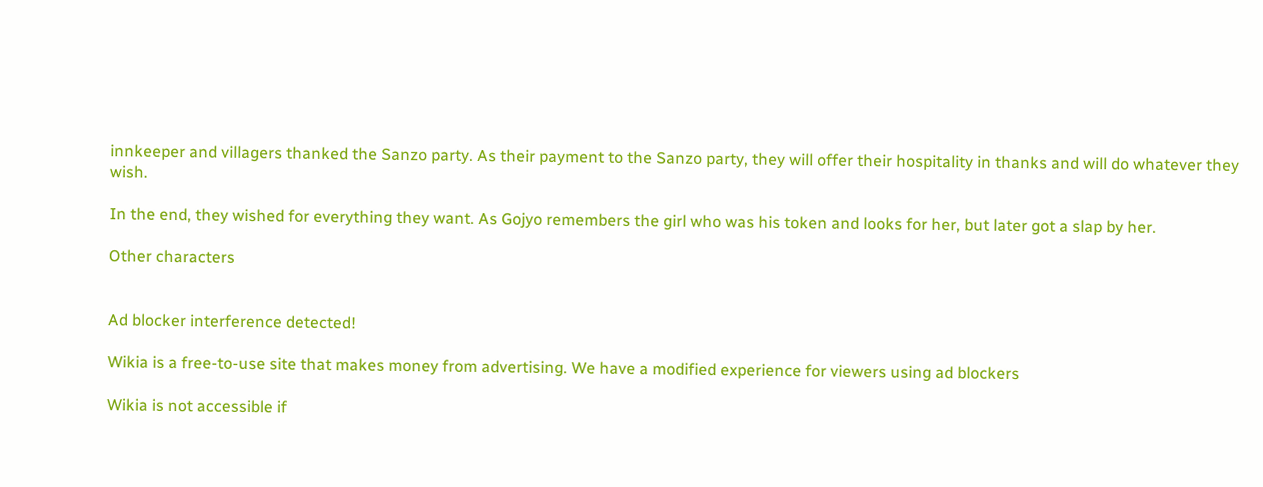innkeeper and villagers thanked the Sanzo party. As their payment to the Sanzo party, they will offer their hospitality in thanks and will do whatever they wish.

In the end, they wished for everything they want. As Gojyo remembers the girl who was his token and looks for her, but later got a slap by her.

Other characters


Ad blocker interference detected!

Wikia is a free-to-use site that makes money from advertising. We have a modified experience for viewers using ad blockers

Wikia is not accessible if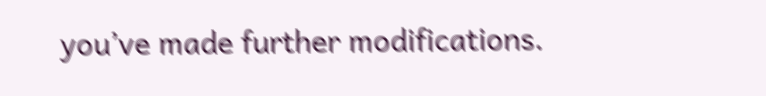you’ve made further modifications.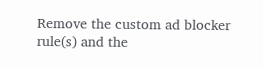Remove the custom ad blocker rule(s) and the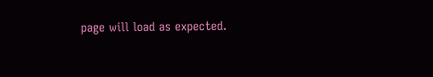page will load as expected.